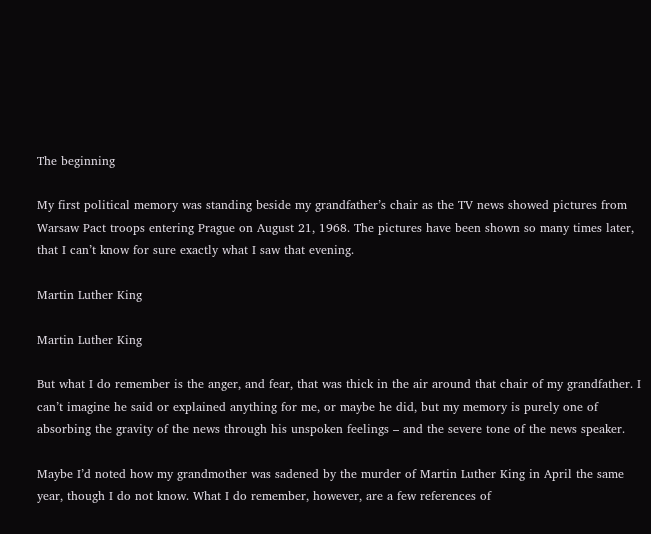The beginning

My first political memory was standing beside my grandfather’s chair as the TV news showed pictures from Warsaw Pact troops entering Prague on August 21, 1968. The pictures have been shown so many times later, that I can’t know for sure exactly what I saw that evening.

Martin Luther King

Martin Luther King

But what I do remember is the anger, and fear, that was thick in the air around that chair of my grandfather. I can’t imagine he said or explained anything for me, or maybe he did, but my memory is purely one of absorbing the gravity of the news through his unspoken feelings – and the severe tone of the news speaker.

Maybe I’d noted how my grandmother was sadened by the murder of Martin Luther King in April the same year, though I do not know. What I do remember, however, are a few references of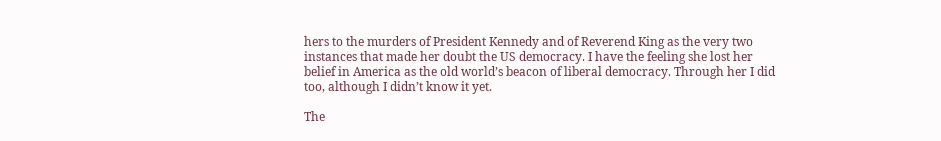hers to the murders of President Kennedy and of Reverend King as the very two instances that made her doubt the US democracy. I have the feeling she lost her belief in America as the old world’s beacon of liberal democracy. Through her I did too, although I didn’t know it yet.

The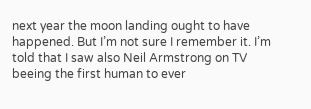next year the moon landing ought to have happened. But I’m not sure I remember it. I’m told that I saw also Neil Armstrong on TV beeing the first human to ever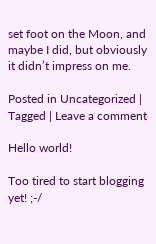set foot on the Moon, and maybe I did, but obviously it didn’t impress on me.

Posted in Uncategorized | Tagged | Leave a comment

Hello world!

Too tired to start blogging yet! ;-/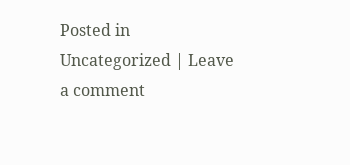Posted in Uncategorized | Leave a comment